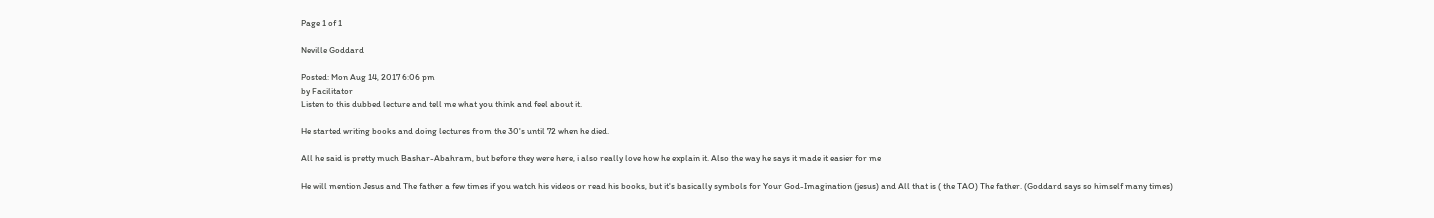Page 1 of 1

Neville Goddard

Posted: Mon Aug 14, 2017 6:06 pm
by Facilitator
Listen to this dubbed lecture and tell me what you think and feel about it.

He started writing books and doing lectures from the 30's until 72 when he died.

All he said is pretty much Bashar-Abahram, but before they were here, i also really love how he explain it. Also the way he says it made it easier for me

He will mention Jesus and The father a few times if you watch his videos or read his books, but it's basically symbols for Your God-Imagination (jesus) and All that is ( the TAO) The father. (Goddard says so himself many times)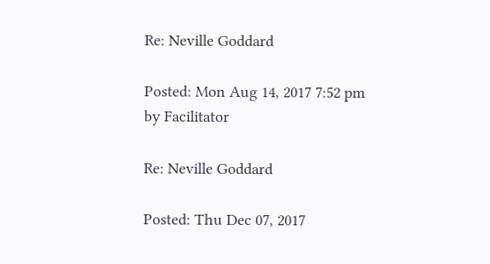Re: Neville Goddard

Posted: Mon Aug 14, 2017 7:52 pm
by Facilitator

Re: Neville Goddard

Posted: Thu Dec 07, 2017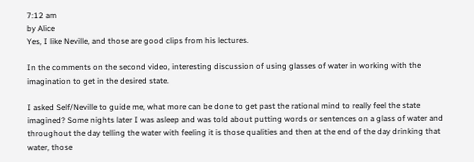7:12 am
by Alice
Yes, I like Neville, and those are good clips from his lectures.

In the comments on the second video, interesting discussion of using glasses of water in working with the imagination to get in the desired state.

I asked Self/Neville to guide me, what more can be done to get past the rational mind to really feel the state imagined? Some nights later I was asleep and was told about putting words or sentences on a glass of water and throughout the day telling the water with feeling it is those qualities and then at the end of the day drinking that water, those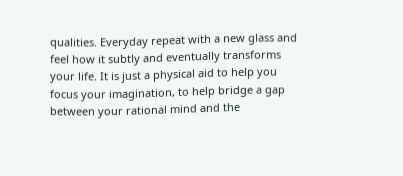qualities. Everyday repeat with a new glass and feel how it subtly and eventually transforms your life. It is just a physical aid to help you focus your imagination, to help bridge a gap between your rational mind and the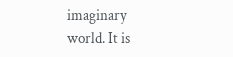imaginary world. It is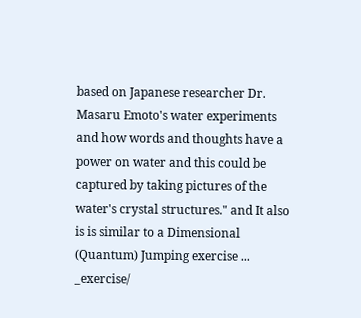based on Japanese researcher Dr. Masaru Emoto's water experiments and how words and thoughts have a power on water and this could be captured by taking pictures of the water's crystal structures." and It also is is similar to a Dimensional (Quantum) Jumping exercise ... _exercise/